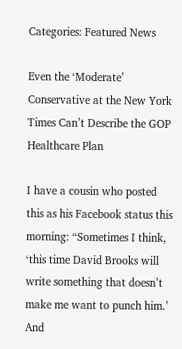Categories: Featured News

Even the ‘Moderate’ Conservative at the New York Times Can’t Describe the GOP Healthcare Plan

I have a cousin who posted this as his Facebook status this morning: “Sometimes I think, ‘this time David Brooks will write something that doesn’t make me want to punch him.’ And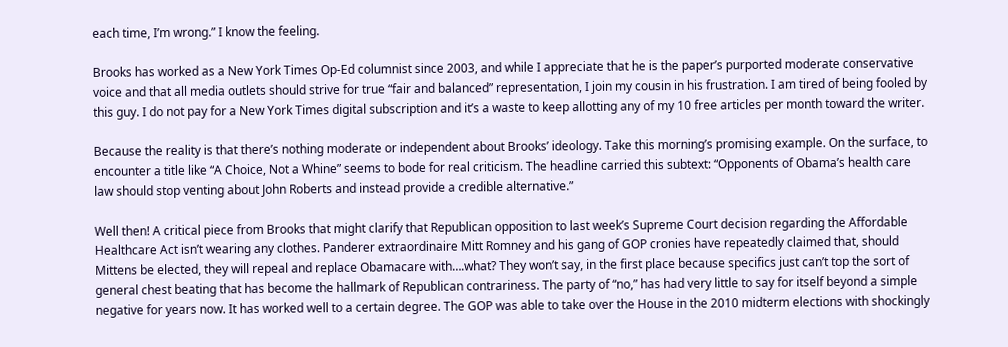each time, I’m wrong.” I know the feeling.

Brooks has worked as a New York Times Op-Ed columnist since 2003, and while I appreciate that he is the paper’s purported moderate conservative voice and that all media outlets should strive for true “fair and balanced” representation, I join my cousin in his frustration. I am tired of being fooled by this guy. I do not pay for a New York Times digital subscription and it’s a waste to keep allotting any of my 10 free articles per month toward the writer.

Because the reality is that there’s nothing moderate or independent about Brooks’ ideology. Take this morning’s promising example. On the surface, to encounter a title like “A Choice, Not a Whine” seems to bode for real criticism. The headline carried this subtext: “Opponents of Obama’s health care law should stop venting about John Roberts and instead provide a credible alternative.”

Well then! A critical piece from Brooks that might clarify that Republican opposition to last week’s Supreme Court decision regarding the Affordable Healthcare Act isn’t wearing any clothes. Panderer extraordinaire Mitt Romney and his gang of GOP cronies have repeatedly claimed that, should Mittens be elected, they will repeal and replace Obamacare with….what? They won’t say, in the first place because specifics just can’t top the sort of general chest beating that has become the hallmark of Republican contrariness. The party of “no,” has had very little to say for itself beyond a simple negative for years now. It has worked well to a certain degree. The GOP was able to take over the House in the 2010 midterm elections with shockingly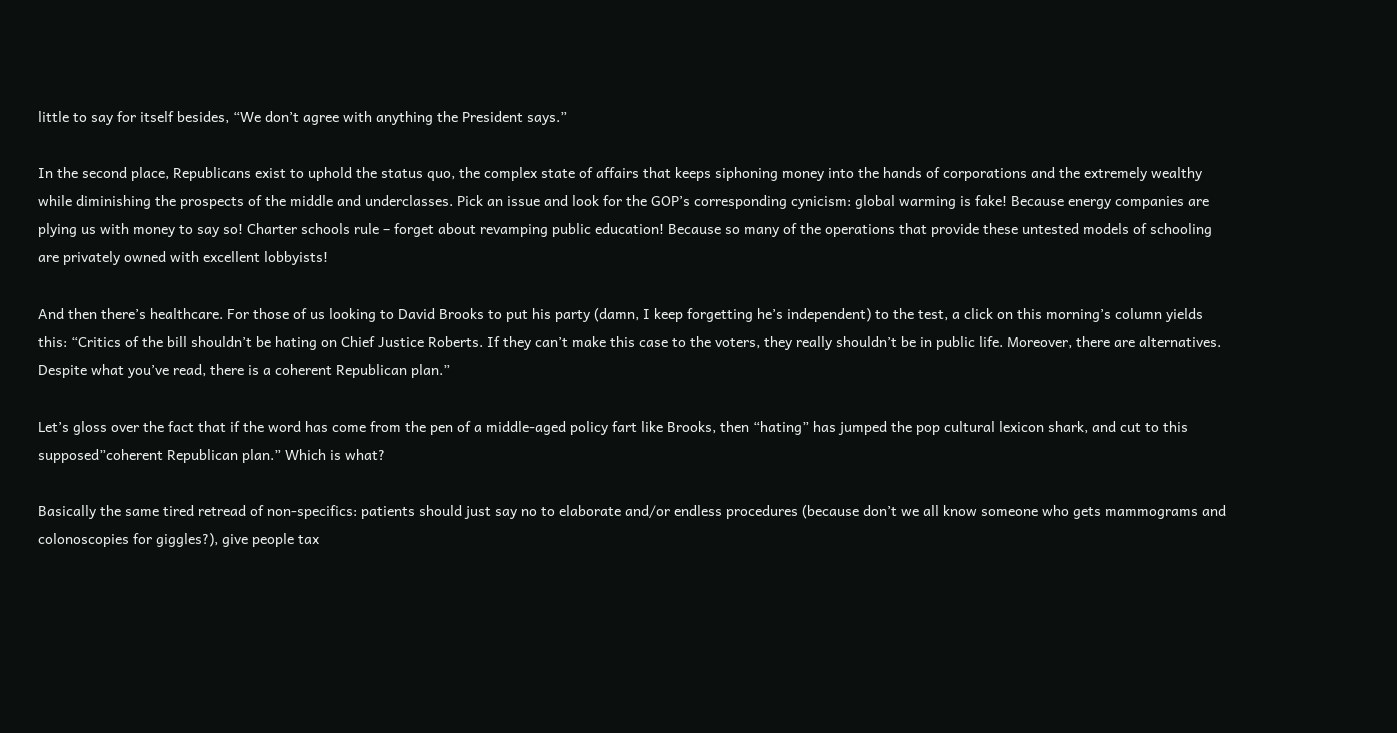little to say for itself besides, “We don’t agree with anything the President says.”

In the second place, Republicans exist to uphold the status quo, the complex state of affairs that keeps siphoning money into the hands of corporations and the extremely wealthy while diminishing the prospects of the middle and underclasses. Pick an issue and look for the GOP’s corresponding cynicism: global warming is fake! Because energy companies are plying us with money to say so! Charter schools rule – forget about revamping public education! Because so many of the operations that provide these untested models of schooling are privately owned with excellent lobbyists!

And then there’s healthcare. For those of us looking to David Brooks to put his party (damn, I keep forgetting he’s independent) to the test, a click on this morning’s column yields this: “Critics of the bill shouldn’t be hating on Chief Justice Roberts. If they can’t make this case to the voters, they really shouldn’t be in public life. Moreover, there are alternatives. Despite what you’ve read, there is a coherent Republican plan.”

Let’s gloss over the fact that if the word has come from the pen of a middle-aged policy fart like Brooks, then “hating” has jumped the pop cultural lexicon shark, and cut to this supposed”coherent Republican plan.” Which is what?

Basically the same tired retread of non-specifics: patients should just say no to elaborate and/or endless procedures (because don’t we all know someone who gets mammograms and colonoscopies for giggles?), give people tax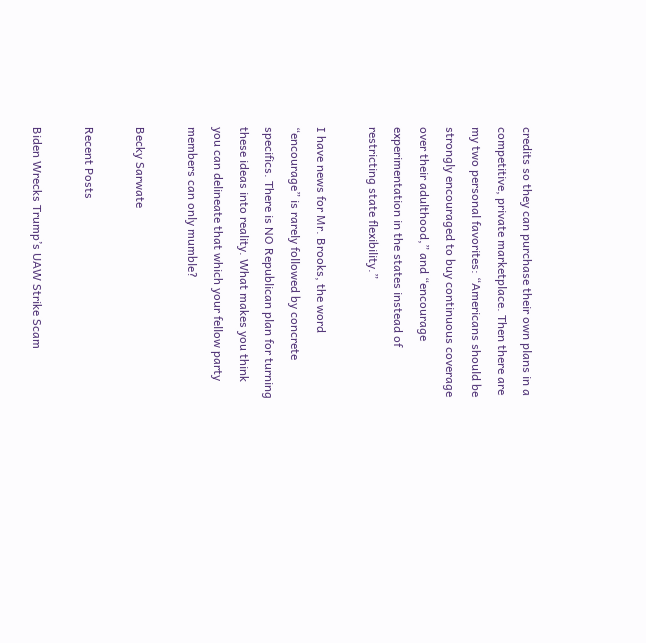credits so they can purchase their own plans in a competitive, private marketplace. Then there are my two personal favorites: “Americans should be strongly encouraged to buy continuous coverage over their adulthood,” and “encourage experimentation in the states instead of restricting state flexibility.”

I have news for Mr. Brooks, the word “encourage” is rarely followed by concrete specifics. There is NO Republican plan for turning these ideas into reality. What makes you think you can delineate that which your fellow party members can only mumble?

Becky Sarwate

Recent Posts

Biden Wrecks Trump’s UAW Strike Scam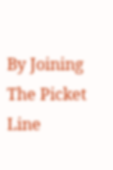By Joining The Picket Line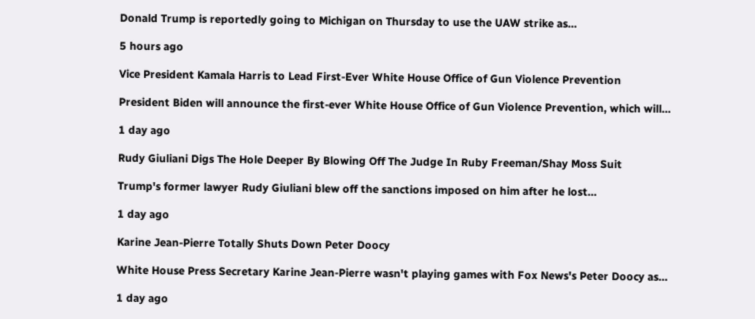Donald Trump is reportedly going to Michigan on Thursday to use the UAW strike as…

5 hours ago

Vice President Kamala Harris to Lead First-Ever White House Office of Gun Violence Prevention

President Biden will announce the first-ever White House Office of Gun Violence Prevention, which will…

1 day ago

Rudy Giuliani Digs The Hole Deeper By Blowing Off The Judge In Ruby Freeman/Shay Moss Suit

Trump's former lawyer Rudy Giuliani blew off the sanctions imposed on him after he lost…

1 day ago

Karine Jean-Pierre Totally Shuts Down Peter Doocy

White House Press Secretary Karine Jean-Pierre wasn't playing games with Fox News's Peter Doocy as…

1 day ago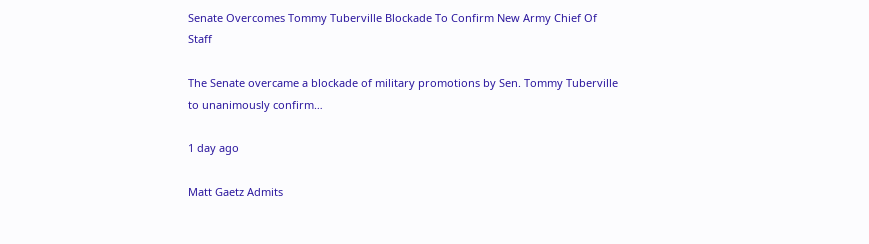Senate Overcomes Tommy Tuberville Blockade To Confirm New Army Chief Of Staff

The Senate overcame a blockade of military promotions by Sen. Tommy Tuberville to unanimously confirm…

1 day ago

Matt Gaetz Admits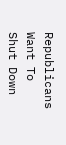Republicans Want To Shut Down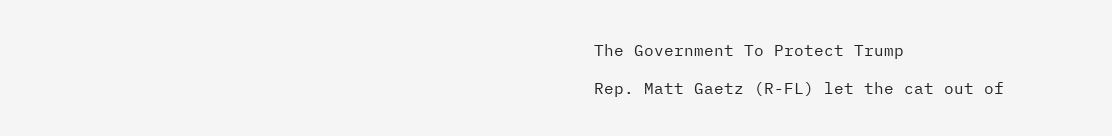The Government To Protect Trump

Rep. Matt Gaetz (R-FL) let the cat out of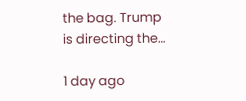the bag. Trump is directing the…

1 day ago